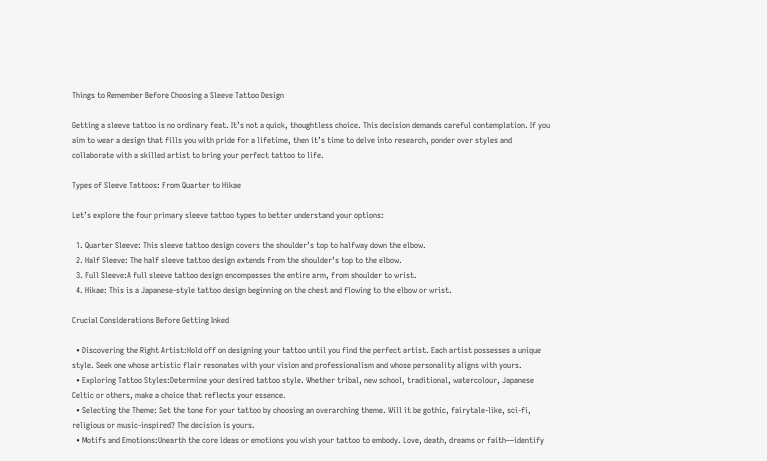Things to Remember Before Choosing a Sleeve Tattoo Design

Getting a sleeve tattoo is no ordinary feat. It’s not a quick, thoughtless choice. This decision demands careful contemplation. If you aim to wear a design that fills you with pride for a lifetime, then it’s time to delve into research, ponder over styles and collaborate with a skilled artist to bring your perfect tattoo to life.

Types of Sleeve Tattoos: From Quarter to Hikae

Let’s explore the four primary sleeve tattoo types to better understand your options:

  1. Quarter Sleeve: This sleeve tattoo design covers the shoulder’s top to halfway down the elbow.
  2. Half Sleeve: The half sleeve tattoo design extends from the shoulder’s top to the elbow.
  3. Full Sleeve:A full sleeve tattoo design encompasses the entire arm, from shoulder to wrist.
  4. Hikae: This is a Japanese-style tattoo design beginning on the chest and flowing to the elbow or wrist.

Crucial Considerations Before Getting Inked

  • Discovering the Right Artist:Hold off on designing your tattoo until you find the perfect artist. Each artist possesses a unique style. Seek one whose artistic flair resonates with your vision and professionalism and whose personality aligns with yours.
  • Exploring Tattoo Styles:Determine your desired tattoo style. Whether tribal, new school, traditional, watercolour, Japanese Celtic or others, make a choice that reflects your essence.
  • Selecting the Theme: Set the tone for your tattoo by choosing an overarching theme. Will it be gothic, fairytale-like, sci-fi, religious or music-inspired? The decision is yours.
  • Motifs and Emotions:Unearth the core ideas or emotions you wish your tattoo to embody. Love, death, dreams or faith—identify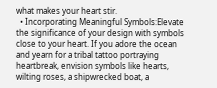what makes your heart stir.
  • Incorporating Meaningful Symbols:Elevate the significance of your design with symbols close to your heart. If you adore the ocean and yearn for a tribal tattoo portraying heartbreak, envision symbols like hearts, wilting roses, a shipwrecked boat, a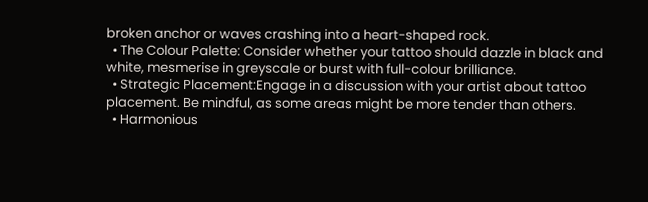broken anchor or waves crashing into a heart-shaped rock.
  • The Colour Palette: Consider whether your tattoo should dazzle in black and white, mesmerise in greyscale or burst with full-colour brilliance.
  • Strategic Placement:Engage in a discussion with your artist about tattoo placement. Be mindful, as some areas might be more tender than others.
  • Harmonious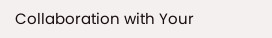Collaboration with Your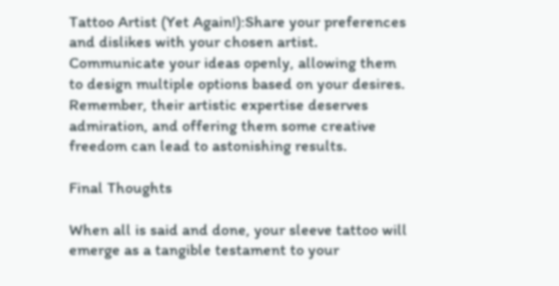Tattoo Artist (Yet Again!):Share your preferences and dislikes with your chosen artist. Communicate your ideas openly, allowing them to design multiple options based on your desires. Remember, their artistic expertise deserves admiration, and offering them some creative freedom can lead to astonishing results.

Final Thoughts

When all is said and done, your sleeve tattoo will emerge as a tangible testament to your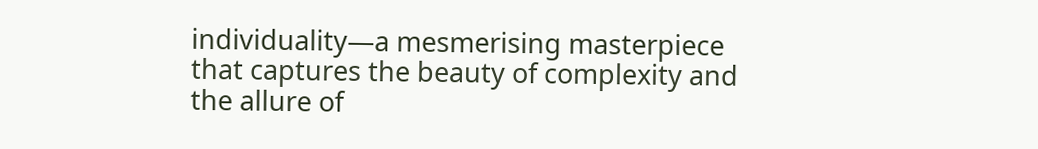individuality—a mesmerising masterpiece that captures the beauty of complexity and the allure of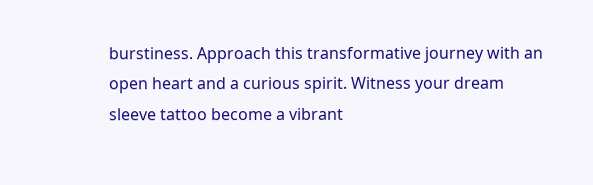burstiness. Approach this transformative journey with an open heart and a curious spirit. Witness your dream sleeve tattoo become a vibrant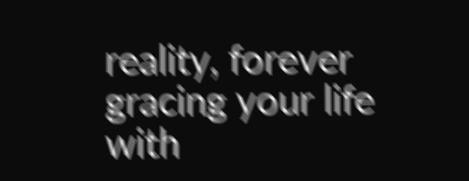reality, forever gracing your life with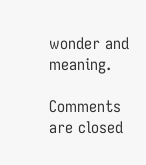wonder and meaning.

Comments are closed